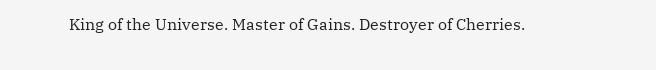King of the Universe. Master of Gains. Destroyer of Cherries.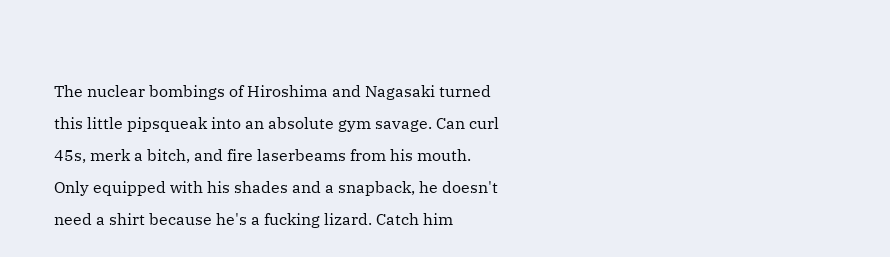The nuclear bombings of Hiroshima and Nagasaki turned this little pipsqueak into an absolute gym savage. Can curl 45s, merk a bitch, and fire laserbeams from his mouth. Only equipped with his shades and a snapback, he doesn't need a shirt because he's a fucking lizard. Catch him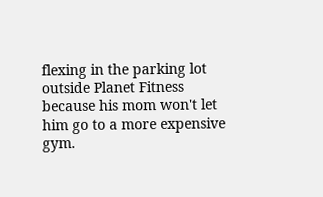flexing in the parking lot outside Planet Fitness because his mom won't let him go to a more expensive gym.